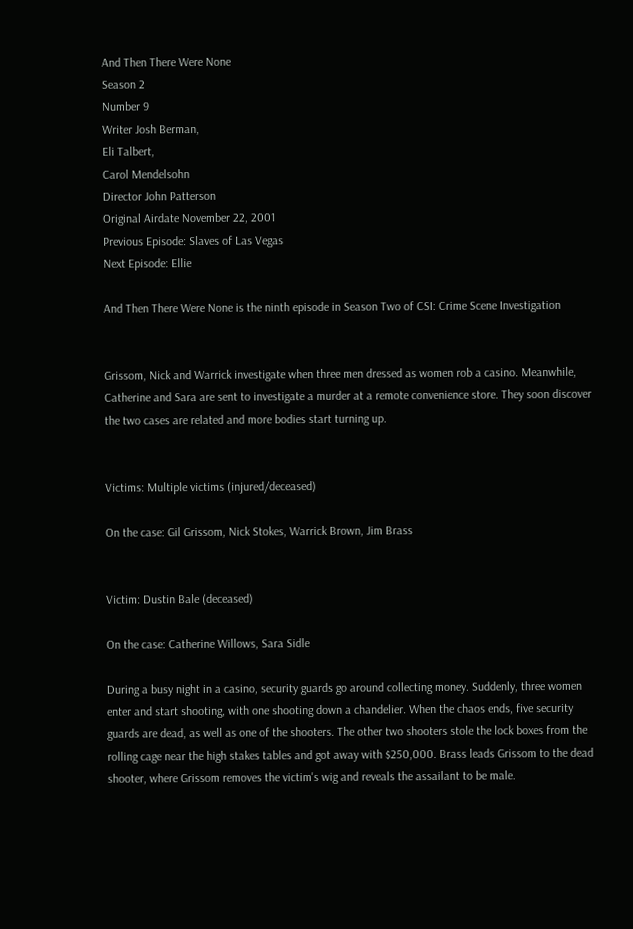And Then There Were None
Season 2
Number 9
Writer Josh Berman,
Eli Talbert,
Carol Mendelsohn
Director John Patterson
Original Airdate November 22, 2001
Previous Episode: Slaves of Las Vegas
Next Episode: Ellie

And Then There Were None is the ninth episode in Season Two of CSI: Crime Scene Investigation


Grissom, Nick and Warrick investigate when three men dressed as women rob a casino. Meanwhile, Catherine and Sara are sent to investigate a murder at a remote convenience store. They soon discover the two cases are related and more bodies start turning up.


Victims: Multiple victims (injured/deceased)

On the case: Gil Grissom, Nick Stokes, Warrick Brown, Jim Brass


Victim: Dustin Bale (deceased)

On the case: Catherine Willows, Sara Sidle

During a busy night in a casino, security guards go around collecting money. Suddenly, three women enter and start shooting, with one shooting down a chandelier. When the chaos ends, five security guards are dead, as well as one of the shooters. The other two shooters stole the lock boxes from the rolling cage near the high stakes tables and got away with $250,000. Brass leads Grissom to the dead shooter, where Grissom removes the victim's wig and reveals the assailant to be male.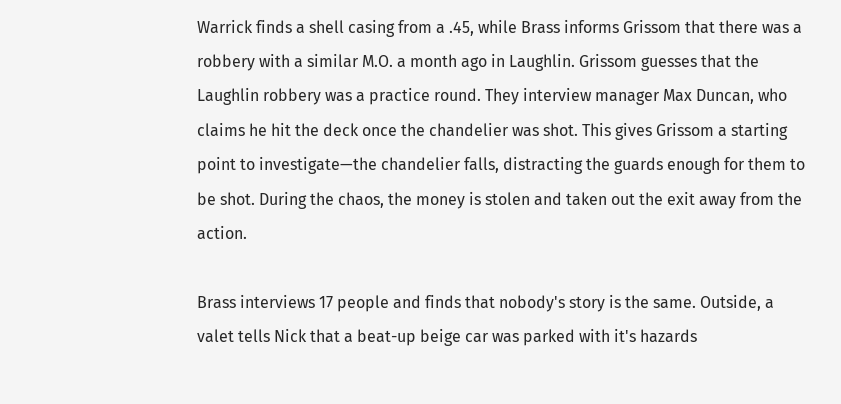Warrick finds a shell casing from a .45, while Brass informs Grissom that there was a robbery with a similar M.O. a month ago in Laughlin. Grissom guesses that the Laughlin robbery was a practice round. They interview manager Max Duncan, who claims he hit the deck once the chandelier was shot. This gives Grissom a starting point to investigate—the chandelier falls, distracting the guards enough for them to be shot. During the chaos, the money is stolen and taken out the exit away from the action.

Brass interviews 17 people and finds that nobody's story is the same. Outside, a valet tells Nick that a beat-up beige car was parked with it's hazards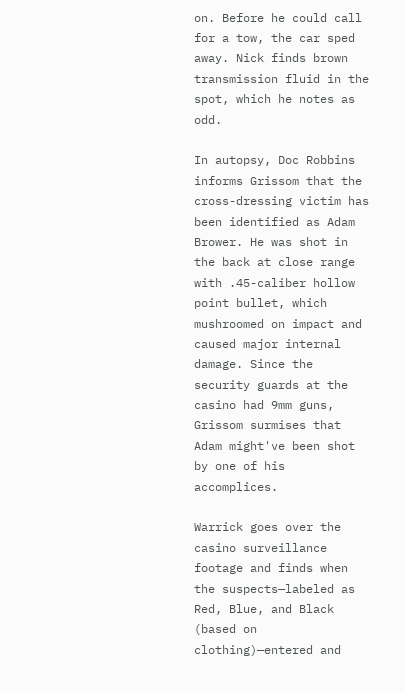on. Before he could call for a tow, the car sped away. Nick finds brown transmission fluid in the spot, which he notes as odd.

In autopsy, Doc Robbins informs Grissom that the cross-dressing victim has been identified as Adam Brower. He was shot in the back at close range with .45-caliber hollow point bullet, which mushroomed on impact and caused major internal damage. Since the security guards at the casino had 9mm guns, Grissom surmises that Adam might've been shot by one of his accomplices.

Warrick goes over the casino surveillance footage and finds when the suspects—labeled as Red, Blue, and Black (based on clothing)—entered and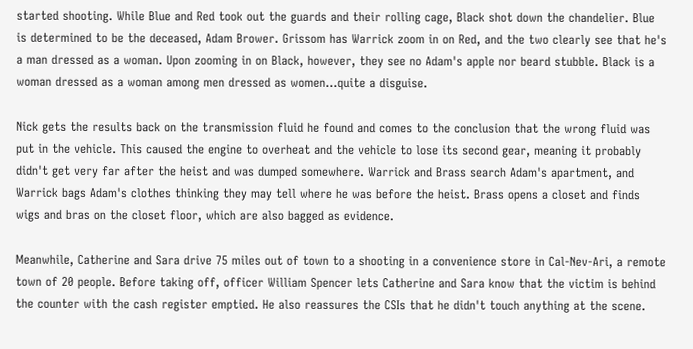started shooting. While Blue and Red took out the guards and their rolling cage, Black shot down the chandelier. Blue is determined to be the deceased, Adam Brower. Grissom has Warrick zoom in on Red, and the two clearly see that he's a man dressed as a woman. Upon zooming in on Black, however, they see no Adam's apple nor beard stubble. Black is a woman dressed as a woman among men dressed as women...quite a disguise.

Nick gets the results back on the transmission fluid he found and comes to the conclusion that the wrong fluid was put in the vehicle. This caused the engine to overheat and the vehicle to lose its second gear, meaning it probably didn't get very far after the heist and was dumped somewhere. Warrick and Brass search Adam's apartment, and Warrick bags Adam's clothes thinking they may tell where he was before the heist. Brass opens a closet and finds wigs and bras on the closet floor, which are also bagged as evidence.

Meanwhile, Catherine and Sara drive 75 miles out of town to a shooting in a convenience store in Cal-Nev-Ari, a remote town of 20 people. Before taking off, officer William Spencer lets Catherine and Sara know that the victim is behind the counter with the cash register emptied. He also reassures the CSIs that he didn't touch anything at the scene.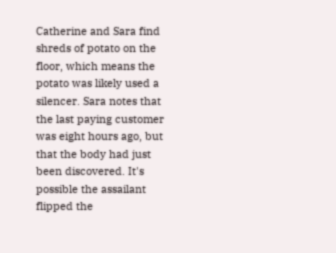Catherine and Sara find shreds of potato on the floor, which means the potato was likely used a silencer. Sara notes that the last paying customer was eight hours ago, but that the body had just been discovered. It's possible the assailant flipped the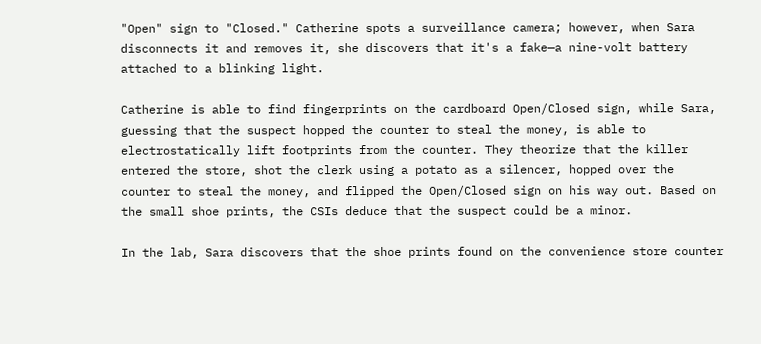"Open" sign to "Closed." Catherine spots a surveillance camera; however, when Sara disconnects it and removes it, she discovers that it's a fake—a nine-volt battery attached to a blinking light.

Catherine is able to find fingerprints on the cardboard Open/Closed sign, while Sara, guessing that the suspect hopped the counter to steal the money, is able to electrostatically lift footprints from the counter. They theorize that the killer entered the store, shot the clerk using a potato as a silencer, hopped over the counter to steal the money, and flipped the Open/Closed sign on his way out. Based on the small shoe prints, the CSIs deduce that the suspect could be a minor.

In the lab, Sara discovers that the shoe prints found on the convenience store counter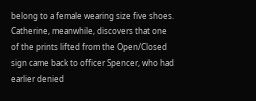belong to a female wearing size five shoes. Catherine, meanwhile, discovers that one of the prints lifted from the Open/Closed sign came back to officer Spencer, who had earlier denied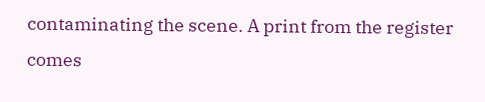contaminating the scene. A print from the register comes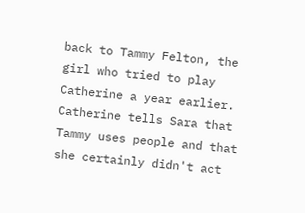back to Tammy Felton, the girl who tried to play Catherine a year earlier. Catherine tells Sara that Tammy uses people and that she certainly didn't act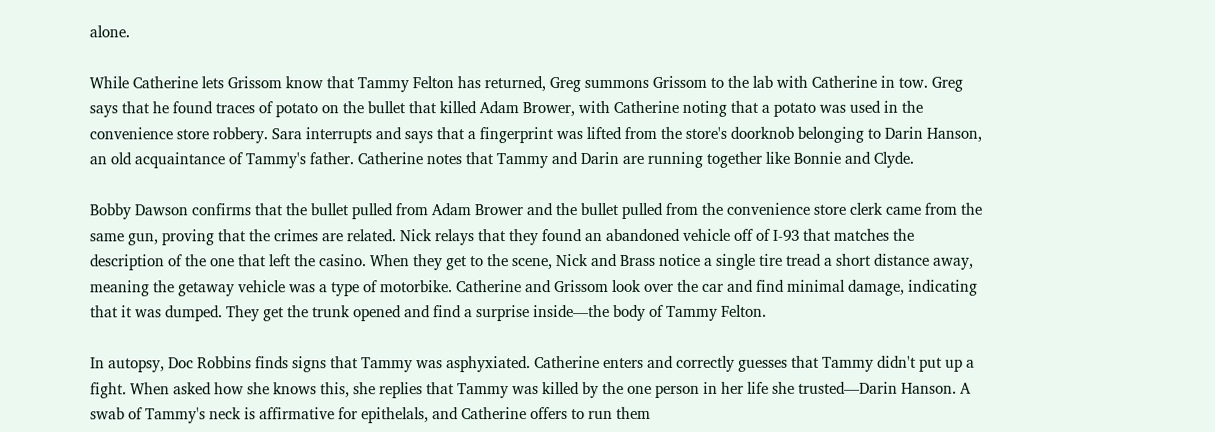alone.

While Catherine lets Grissom know that Tammy Felton has returned, Greg summons Grissom to the lab with Catherine in tow. Greg says that he found traces of potato on the bullet that killed Adam Brower, with Catherine noting that a potato was used in the convenience store robbery. Sara interrupts and says that a fingerprint was lifted from the store's doorknob belonging to Darin Hanson, an old acquaintance of Tammy's father. Catherine notes that Tammy and Darin are running together like Bonnie and Clyde.

Bobby Dawson confirms that the bullet pulled from Adam Brower and the bullet pulled from the convenience store clerk came from the same gun, proving that the crimes are related. Nick relays that they found an abandoned vehicle off of I-93 that matches the description of the one that left the casino. When they get to the scene, Nick and Brass notice a single tire tread a short distance away, meaning the getaway vehicle was a type of motorbike. Catherine and Grissom look over the car and find minimal damage, indicating that it was dumped. They get the trunk opened and find a surprise inside—the body of Tammy Felton.

In autopsy, Doc Robbins finds signs that Tammy was asphyxiated. Catherine enters and correctly guesses that Tammy didn't put up a fight. When asked how she knows this, she replies that Tammy was killed by the one person in her life she trusted—Darin Hanson. A swab of Tammy's neck is affirmative for epithelals, and Catherine offers to run them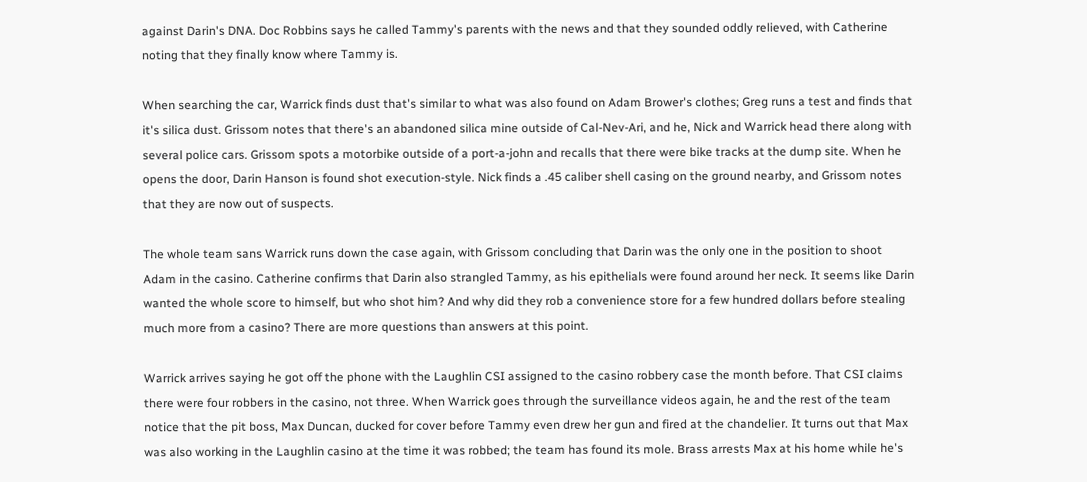against Darin's DNA. Doc Robbins says he called Tammy's parents with the news and that they sounded oddly relieved, with Catherine noting that they finally know where Tammy is.

When searching the car, Warrick finds dust that's similar to what was also found on Adam Brower's clothes; Greg runs a test and finds that it's silica dust. Grissom notes that there's an abandoned silica mine outside of Cal-Nev-Ari, and he, Nick and Warrick head there along with several police cars. Grissom spots a motorbike outside of a port-a-john and recalls that there were bike tracks at the dump site. When he opens the door, Darin Hanson is found shot execution-style. Nick finds a .45 caliber shell casing on the ground nearby, and Grissom notes that they are now out of suspects.

The whole team sans Warrick runs down the case again, with Grissom concluding that Darin was the only one in the position to shoot Adam in the casino. Catherine confirms that Darin also strangled Tammy, as his epithelials were found around her neck. It seems like Darin wanted the whole score to himself, but who shot him? And why did they rob a convenience store for a few hundred dollars before stealing much more from a casino? There are more questions than answers at this point.

Warrick arrives saying he got off the phone with the Laughlin CSI assigned to the casino robbery case the month before. That CSI claims there were four robbers in the casino, not three. When Warrick goes through the surveillance videos again, he and the rest of the team notice that the pit boss, Max Duncan, ducked for cover before Tammy even drew her gun and fired at the chandelier. It turns out that Max was also working in the Laughlin casino at the time it was robbed; the team has found its mole. Brass arrests Max at his home while he's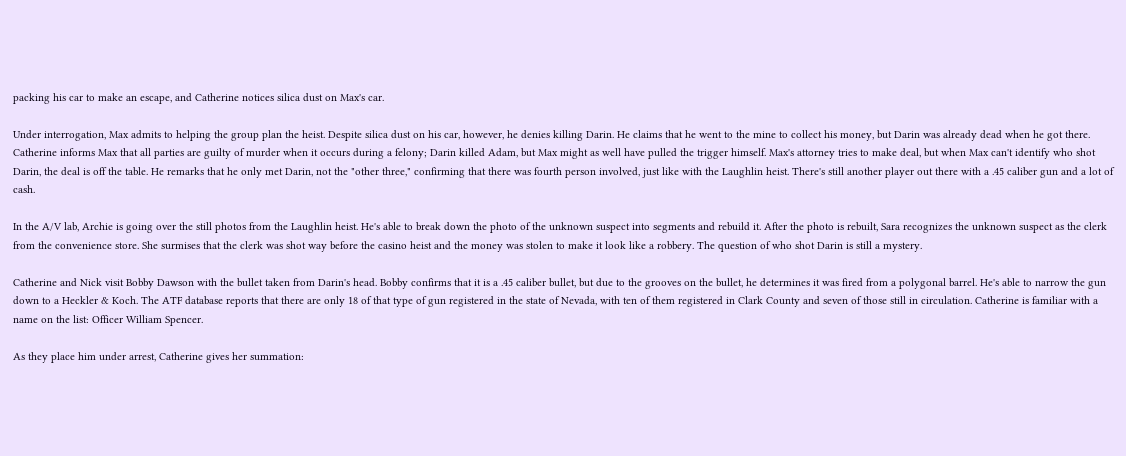packing his car to make an escape, and Catherine notices silica dust on Max's car.

Under interrogation, Max admits to helping the group plan the heist. Despite silica dust on his car, however, he denies killing Darin. He claims that he went to the mine to collect his money, but Darin was already dead when he got there. Catherine informs Max that all parties are guilty of murder when it occurs during a felony; Darin killed Adam, but Max might as well have pulled the trigger himself. Max's attorney tries to make deal, but when Max can't identify who shot Darin, the deal is off the table. He remarks that he only met Darin, not the "other three," confirming that there was fourth person involved, just like with the Laughlin heist. There's still another player out there with a .45 caliber gun and a lot of cash.

In the A/V lab, Archie is going over the still photos from the Laughlin heist. He's able to break down the photo of the unknown suspect into segments and rebuild it. After the photo is rebuilt, Sara recognizes the unknown suspect as the clerk from the convenience store. She surmises that the clerk was shot way before the casino heist and the money was stolen to make it look like a robbery. The question of who shot Darin is still a mystery.

Catherine and Nick visit Bobby Dawson with the bullet taken from Darin's head. Bobby confirms that it is a .45 caliber bullet, but due to the grooves on the bullet, he determines it was fired from a polygonal barrel. He's able to narrow the gun down to a Heckler & Koch. The ATF database reports that there are only 18 of that type of gun registered in the state of Nevada, with ten of them registered in Clark County and seven of those still in circulation. Catherine is familiar with a name on the list: Officer William Spencer.

As they place him under arrest, Catherine gives her summation: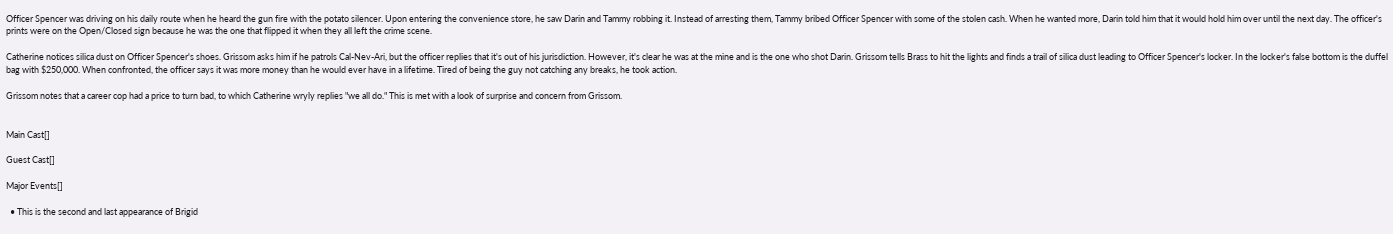Officer Spencer was driving on his daily route when he heard the gun fire with the potato silencer. Upon entering the convenience store, he saw Darin and Tammy robbing it. Instead of arresting them, Tammy bribed Officer Spencer with some of the stolen cash. When he wanted more, Darin told him that it would hold him over until the next day. The officer's prints were on the Open/Closed sign because he was the one that flipped it when they all left the crime scene.

Catherine notices silica dust on Officer Spencer's shoes. Grissom asks him if he patrols Cal-Nev-Ari, but the officer replies that it's out of his jurisdiction. However, it's clear he was at the mine and is the one who shot Darin. Grissom tells Brass to hit the lights and finds a trail of silica dust leading to Officer Spencer's locker. In the locker's false bottom is the duffel bag with $250,000. When confronted, the officer says it was more money than he would ever have in a lifetime. Tired of being the guy not catching any breaks, he took action.

Grissom notes that a career cop had a price to turn bad, to which Catherine wryly replies "we all do." This is met with a look of surprise and concern from Grissom.


Main Cast[]

Guest Cast[]

Major Events[]

  • This is the second and last appearance of Brigid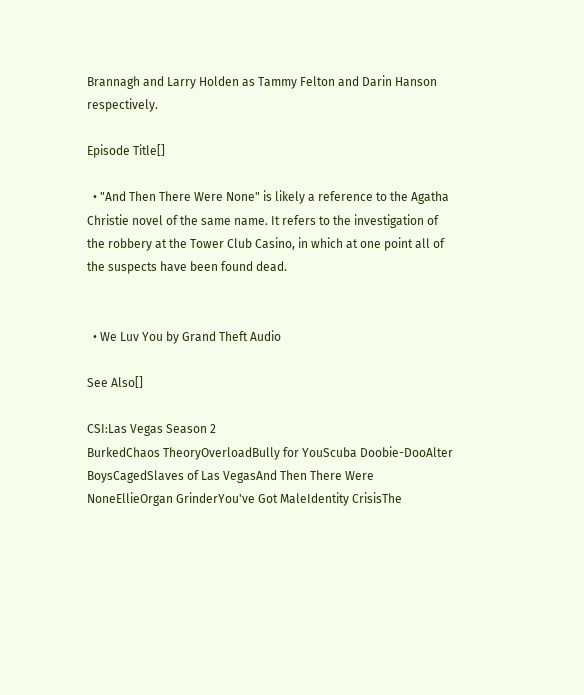Brannagh and Larry Holden as Tammy Felton and Darin Hanson respectively.

Episode Title[]

  • "And Then There Were None" is likely a reference to the Agatha Christie novel of the same name. It refers to the investigation of the robbery at the Tower Club Casino, in which at one point all of the suspects have been found dead.


  • We Luv You by Grand Theft Audio

See Also[]

CSI:Las Vegas Season 2
BurkedChaos TheoryOverloadBully for YouScuba Doobie-DooAlter BoysCagedSlaves of Las VegasAnd Then There Were NoneEllieOrgan GrinderYou've Got MaleIdentity CrisisThe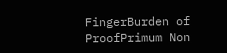FingerBurden of ProofPrimum Non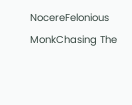NocereFelonious MonkChasing The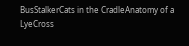BusStalkerCats in the CradleAnatomy of a LyeCross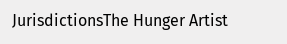JurisdictionsThe Hunger Artist